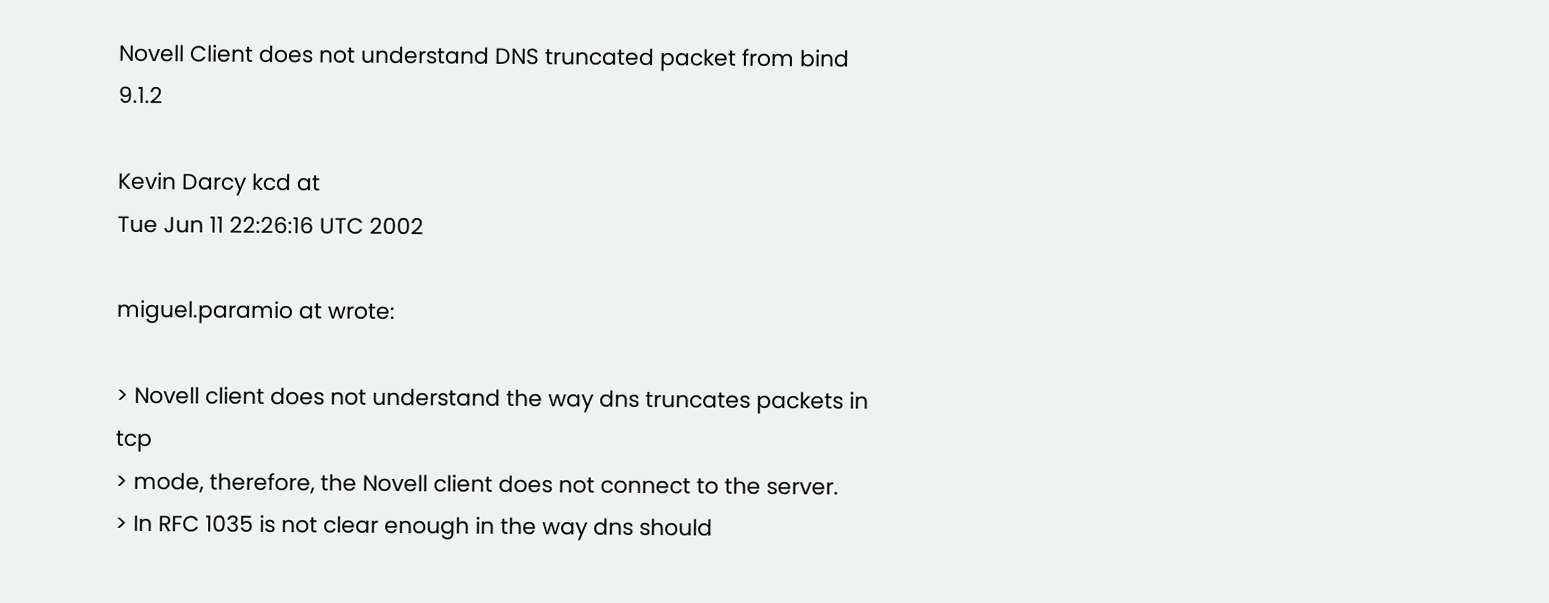Novell Client does not understand DNS truncated packet from bind 9.1.2

Kevin Darcy kcd at
Tue Jun 11 22:26:16 UTC 2002

miguel.paramio at wrote:

> Novell client does not understand the way dns truncates packets in tcp
> mode, therefore, the Novell client does not connect to the server.
> In RFC 1035 is not clear enough in the way dns should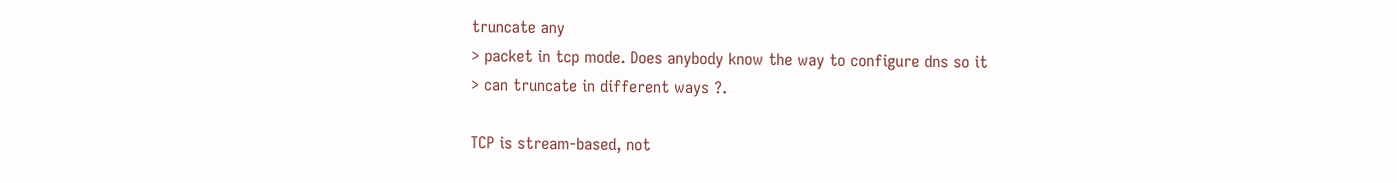truncate any
> packet in tcp mode. Does anybody know the way to configure dns so it
> can truncate in different ways ?.

TCP is stream-based, not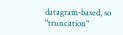datagram-based, so "truncation"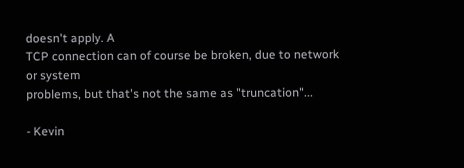doesn't apply. A
TCP connection can of course be broken, due to network or system
problems, but that's not the same as "truncation"...

- Kevin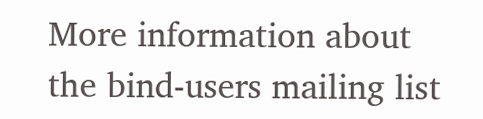More information about the bind-users mailing list